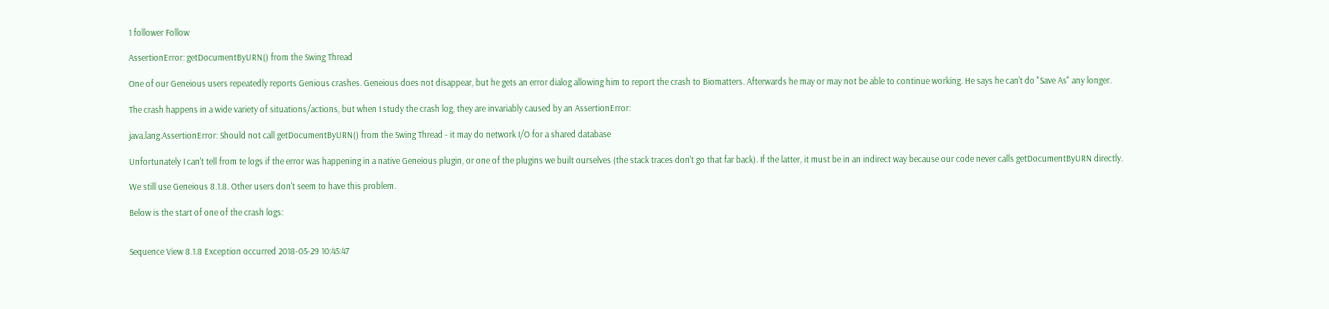1 follower Follow

AssertionError: getDocumentByURN() from the Swing Thread

One of our Geneious users repeatedly reports Genious crashes. Geneious does not disappear, but he gets an error dialog allowing him to report the crash to Biomatters. Afterwards he may or may not be able to continue working. He says he can't do "Save As" any longer.

The crash happens in a wide variety of situations/actions, but when I study the crash log, they are invariably caused by an AssertionError:

java.lang.AssertionError: Should not call getDocumentByURN() from the Swing Thread - it may do network I/O for a shared database

Unfortunately I can't tell from te logs if the error was happening in a native Geneious plugin, or one of the plugins we built ourselves (the stack traces don't go that far back). If the latter, it must be in an indirect way because our code never calls getDocumentByURN directly.

We still use Geneious 8.1.8. Other users don't seem to have this problem.

Below is the start of one of the crash logs:


Sequence View 8.1.8 Exception occurred 2018-05-29 10:45:47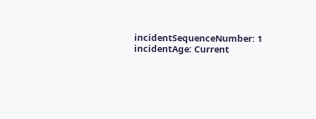incidentSequenceNumber: 1
incidentAge: Current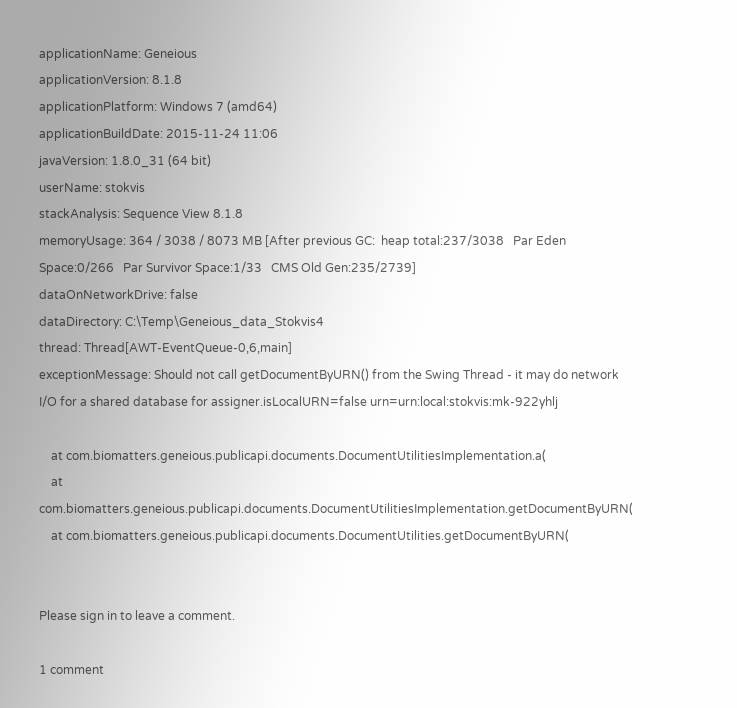applicationName: Geneious
applicationVersion: 8.1.8
applicationPlatform: Windows 7 (amd64)
applicationBuildDate: 2015-11-24 11:06
javaVersion: 1.8.0_31 (64 bit)
userName: stokvis
stackAnalysis: Sequence View 8.1.8
memoryUsage: 364 / 3038 / 8073 MB [After previous GC:  heap total:237/3038   Par Eden Space:0/266   Par Survivor Space:1/33   CMS Old Gen:235/2739]
dataOnNetworkDrive: false
dataDirectory: C:\Temp\Geneious_data_Stokvis4
thread: Thread[AWT-EventQueue-0,6,main]
exceptionMessage: Should not call getDocumentByURN() from the Swing Thread - it may do network I/O for a shared database for assigner.isLocalURN=false urn=urn:local:stokvis:mk-922yhlj

    at com.biomatters.geneious.publicapi.documents.DocumentUtilitiesImplementation.a(
    at com.biomatters.geneious.publicapi.documents.DocumentUtilitiesImplementation.getDocumentByURN(
    at com.biomatters.geneious.publicapi.documents.DocumentUtilities.getDocumentByURN(


Please sign in to leave a comment.

1 comment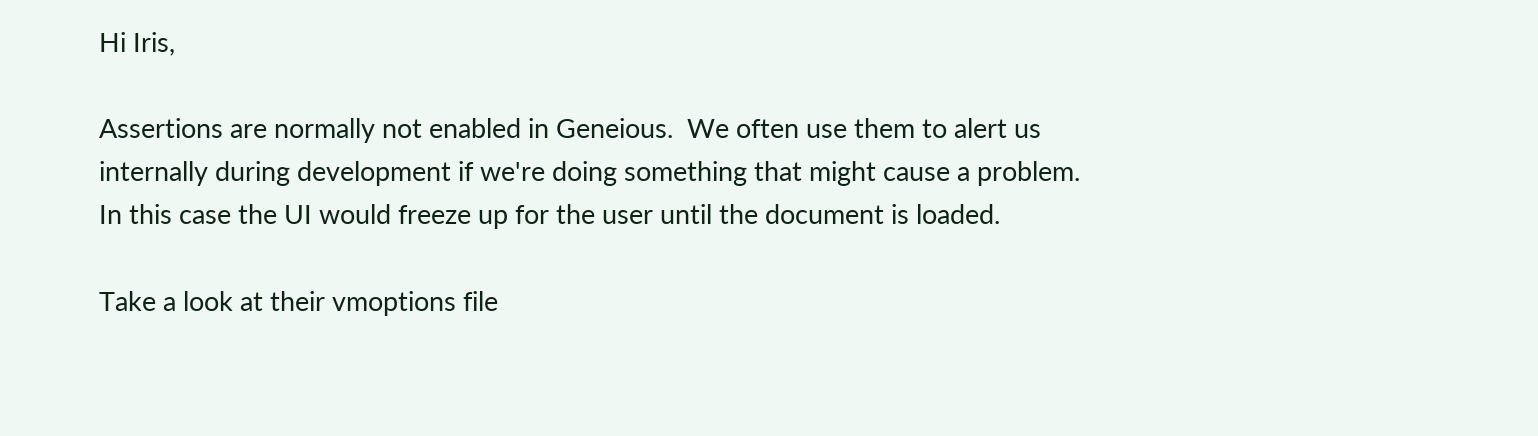Hi Iris,

Assertions are normally not enabled in Geneious.  We often use them to alert us internally during development if we're doing something that might cause a problem.  In this case the UI would freeze up for the user until the document is loaded.

Take a look at their vmoptions file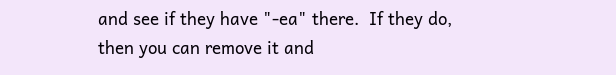and see if they have "-ea" there.  If they do, then you can remove it and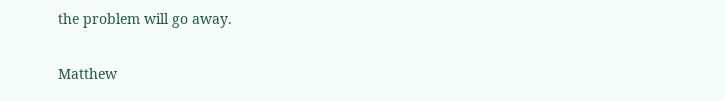the problem will go away.


Matthew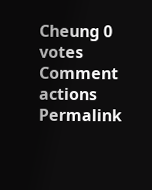Cheung 0 votes
Comment actions Permalink